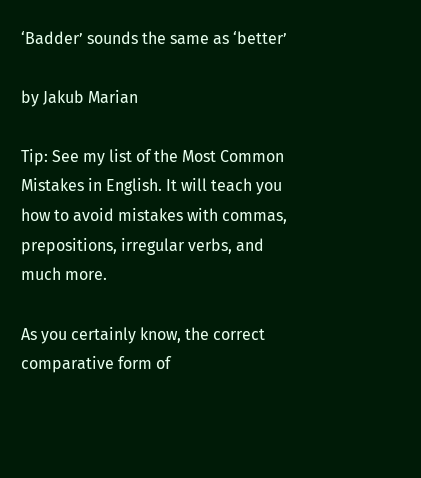‘Badder’ sounds the same as ‘better’

by Jakub Marian

Tip: See my list of the Most Common Mistakes in English. It will teach you how to avoid mistakes with commas, prepositions, irregular verbs, and much more.

As you certainly know, the correct comparative form of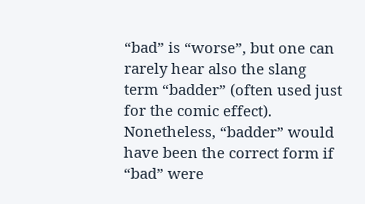“bad” is “worse”, but one can rarely hear also the slang term “badder” (often used just for the comic effect). Nonetheless, “badder” would have been the correct form if “bad” were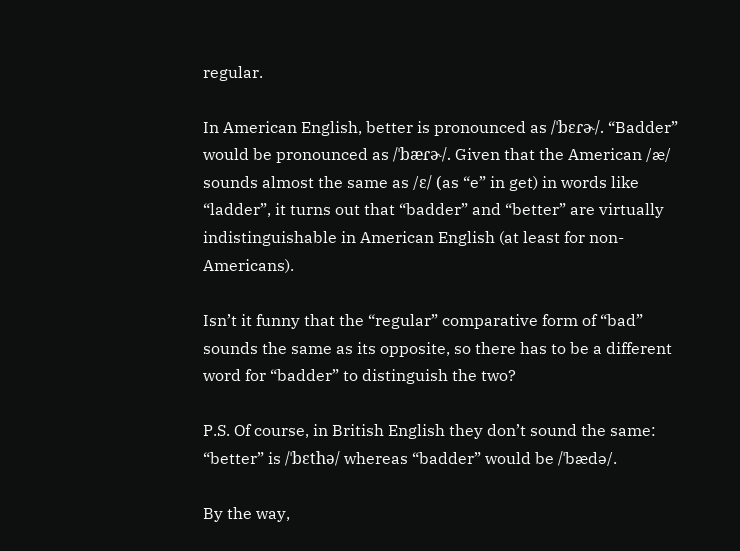regular.

In American English, better is pronounced as /ˈbɛɾɚ/. “Badder” would be pronounced as /ˈbæɾɚ/. Given that the American /æ/ sounds almost the same as /ɛ/ (as “e” in get) in words like “ladder”, it turns out that “badder” and “better” are virtually indistinguishable in American English (at least for non-Americans).

Isn’t it funny that the “regular” comparative form of “bad” sounds the same as its opposite, so there has to be a different word for “badder” to distinguish the two?

P.S. Of course, in British English they don’t sound the same: “better” is /ˈbɛthə/ whereas “badder” would be /ˈbædə/.

By the way,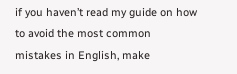if you haven’t read my guide on how to avoid the most common mistakes in English, make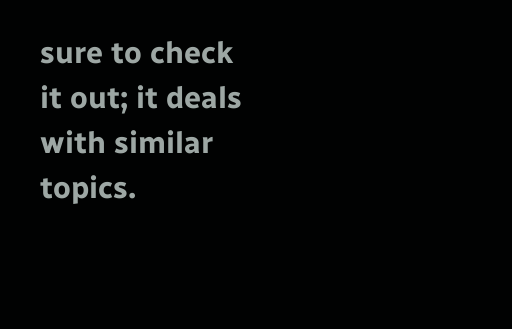sure to check it out; it deals with similar topics.